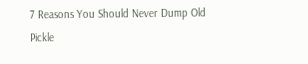7 Reasons You Should Never Dump Old Pickle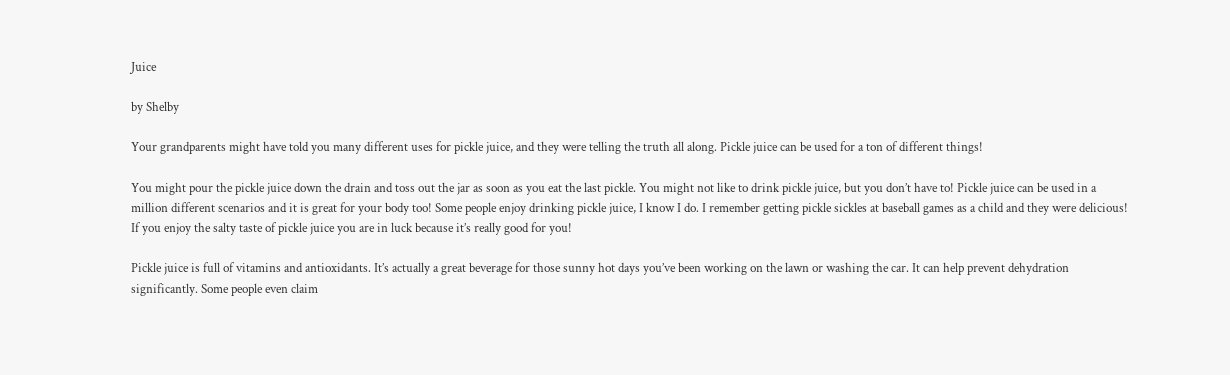Juice

by Shelby

Your grandparents might have told you many different uses for pickle juice, and they were telling the truth all along. Pickle juice can be used for a ton of different things!

You might pour the pickle juice down the drain and toss out the jar as soon as you eat the last pickle. You might not like to drink pickle juice, but you don’t have to! Pickle juice can be used in a million different scenarios and it is great for your body too! Some people enjoy drinking pickle juice, I know I do. I remember getting pickle sickles at baseball games as a child and they were delicious! If you enjoy the salty taste of pickle juice you are in luck because it’s really good for you!

Pickle juice is full of vitamins and antioxidants. It’s actually a great beverage for those sunny hot days you’ve been working on the lawn or washing the car. It can help prevent dehydration significantly. Some people even claim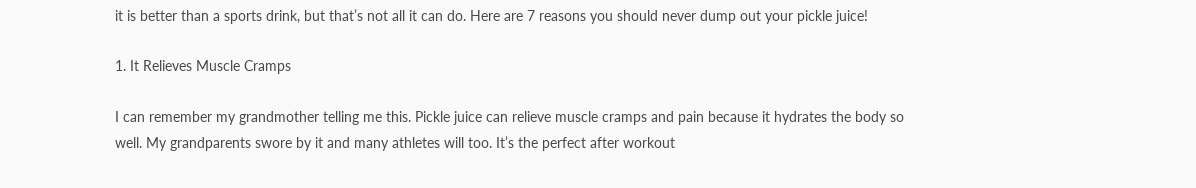it is better than a sports drink, but that’s not all it can do. Here are 7 reasons you should never dump out your pickle juice!

1. It Relieves Muscle Cramps

I can remember my grandmother telling me this. Pickle juice can relieve muscle cramps and pain because it hydrates the body so well. My grandparents swore by it and many athletes will too. It’s the perfect after workout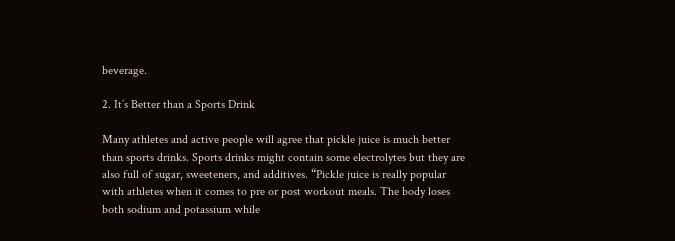beverage.

2. It’s Better than a Sports Drink

Many athletes and active people will agree that pickle juice is much better than sports drinks. Sports drinks might contain some electrolytes but they are also full of sugar, sweeteners, and additives. “Pickle juice is really popular with athletes when it comes to pre or post workout meals. The body loses both sodium and potassium while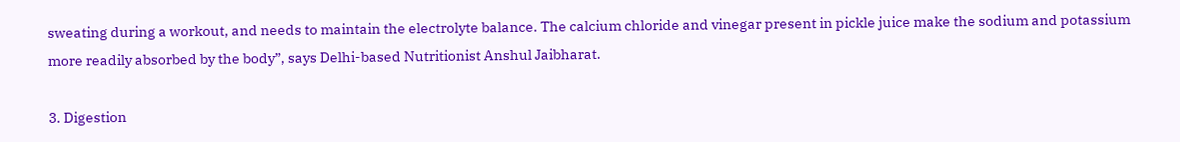sweating during a workout, and needs to maintain the electrolyte balance. The calcium chloride and vinegar present in pickle juice make the sodium and potassium more readily absorbed by the body”, says Delhi-based Nutritionist Anshul Jaibharat.

3. Digestion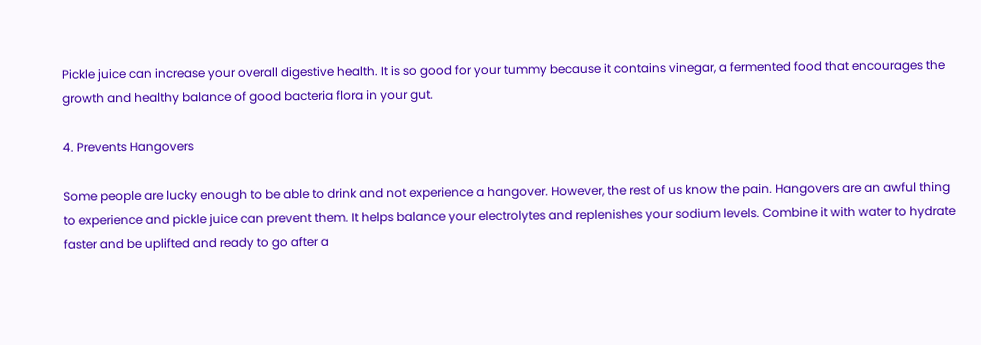Pickle juice can increase your overall digestive health. It is so good for your tummy because it contains vinegar, a fermented food that encourages the growth and healthy balance of good bacteria flora in your gut.

4. Prevents Hangovers

Some people are lucky enough to be able to drink and not experience a hangover. However, the rest of us know the pain. Hangovers are an awful thing to experience and pickle juice can prevent them. It helps balance your electrolytes and replenishes your sodium levels. Combine it with water to hydrate faster and be uplifted and ready to go after a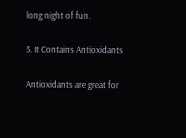long night of fun.

5. It Contains Antioxidants

Antioxidants are great for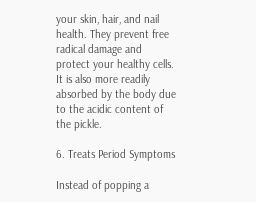your skin, hair, and nail health. They prevent free radical damage and protect your healthy cells. It is also more readily absorbed by the body due to the acidic content of the pickle.

6. Treats Period Symptoms

Instead of popping a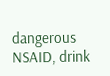dangerous NSAID, drink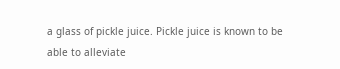a glass of pickle juice. Pickle juice is known to be able to alleviate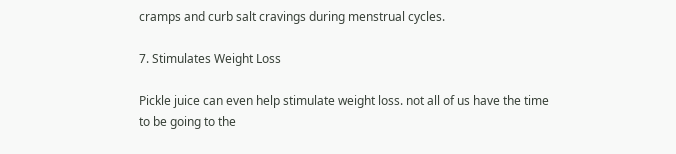cramps and curb salt cravings during menstrual cycles.

7. Stimulates Weight Loss

Pickle juice can even help stimulate weight loss. not all of us have the time to be going to the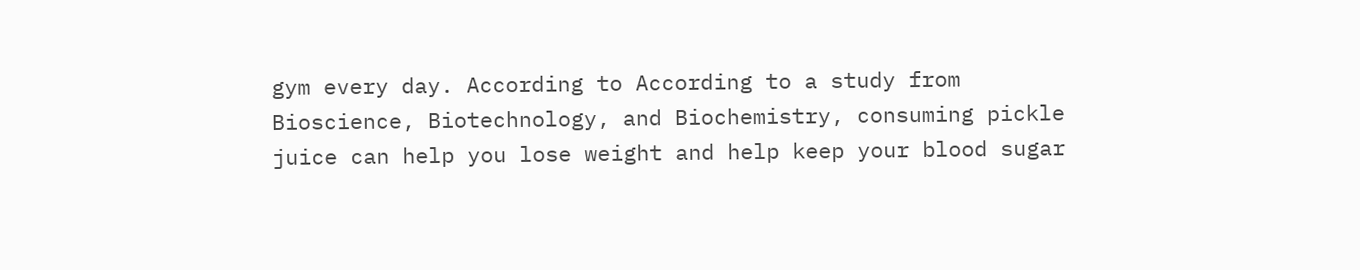gym every day. According to According to a study from Bioscience, Biotechnology, and Biochemistry, consuming pickle juice can help you lose weight and help keep your blood sugar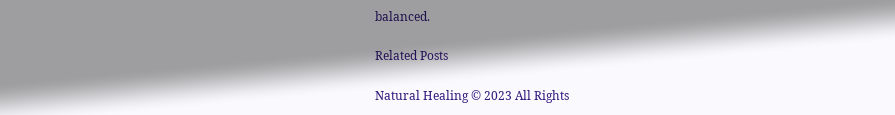balanced.

Related Posts

Natural Healing © 2023 All Rights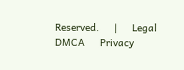Reserved.     |     Legal     DMCA     Privacy